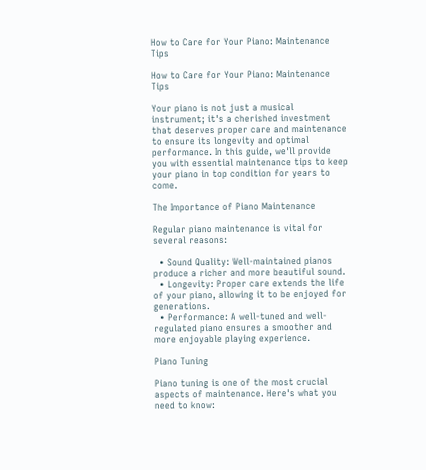How to Care for Your Piano: Maintenance Tips

How to Care for Your Piano: Maintenance Tips

Your piano is not just a musical instrument; it's a cherished investment that deserves proper care and maintenance to ensure its longevity and optimal performance. In this guide, we'll provide you with essential maintenance tips to keep your piano in top condition for years to come.

The Importance of Piano Maintenance

Regular piano maintenance is vital for several reasons:

  • Sound Quality: Well-maintained pianos produce a richer and more beautiful sound.
  • Longevity: Proper care extends the life of your piano, allowing it to be enjoyed for generations.
  • Performance: A well-tuned and well-regulated piano ensures a smoother and more enjoyable playing experience.

Piano Tuning

Piano tuning is one of the most crucial aspects of maintenance. Here's what you need to know: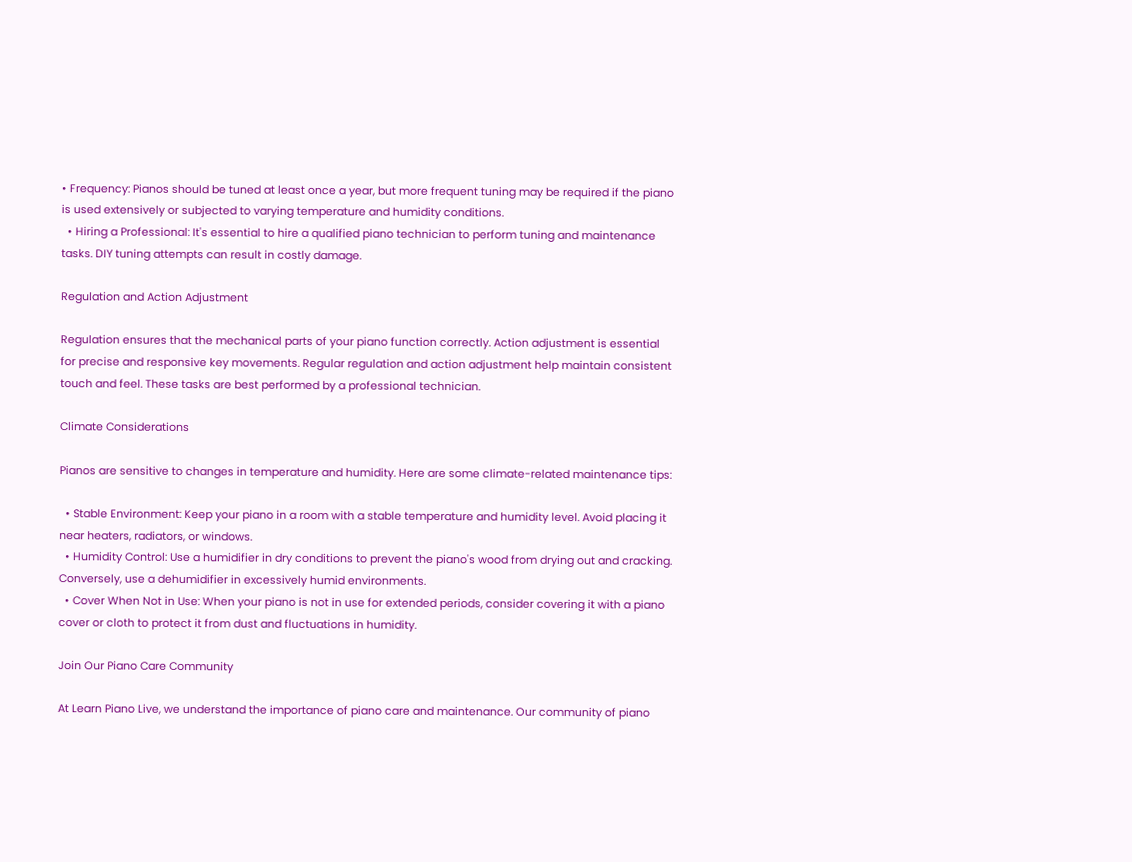• Frequency: Pianos should be tuned at least once a year, but more frequent tuning may be required if the piano is used extensively or subjected to varying temperature and humidity conditions.
  • Hiring a Professional: It's essential to hire a qualified piano technician to perform tuning and maintenance tasks. DIY tuning attempts can result in costly damage.

Regulation and Action Adjustment

Regulation ensures that the mechanical parts of your piano function correctly. Action adjustment is essential for precise and responsive key movements. Regular regulation and action adjustment help maintain consistent touch and feel. These tasks are best performed by a professional technician.

Climate Considerations

Pianos are sensitive to changes in temperature and humidity. Here are some climate-related maintenance tips:

  • Stable Environment: Keep your piano in a room with a stable temperature and humidity level. Avoid placing it near heaters, radiators, or windows.
  • Humidity Control: Use a humidifier in dry conditions to prevent the piano's wood from drying out and cracking. Conversely, use a dehumidifier in excessively humid environments.
  • Cover When Not in Use: When your piano is not in use for extended periods, consider covering it with a piano cover or cloth to protect it from dust and fluctuations in humidity.

Join Our Piano Care Community

At Learn Piano Live, we understand the importance of piano care and maintenance. Our community of piano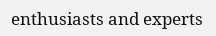enthusiasts and experts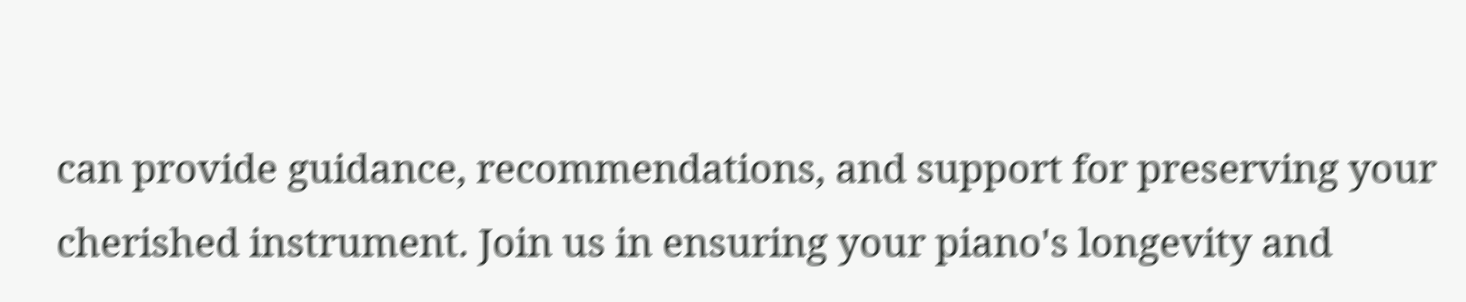can provide guidance, recommendations, and support for preserving your cherished instrument. Join us in ensuring your piano's longevity and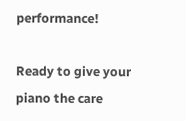performance!

Ready to give your piano the care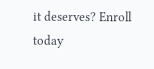it deserves? Enroll today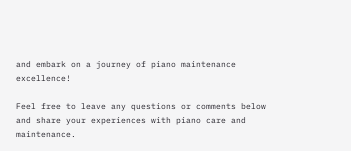and embark on a journey of piano maintenance excellence!

Feel free to leave any questions or comments below and share your experiences with piano care and maintenance.